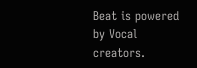Beat is powered by Vocal creators.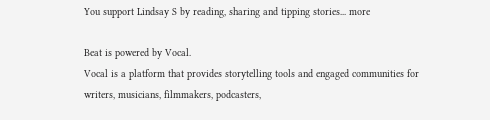You support Lindsay S by reading, sharing and tipping stories... more

Beat is powered by Vocal.
Vocal is a platform that provides storytelling tools and engaged communities for writers, musicians, filmmakers, podcasters,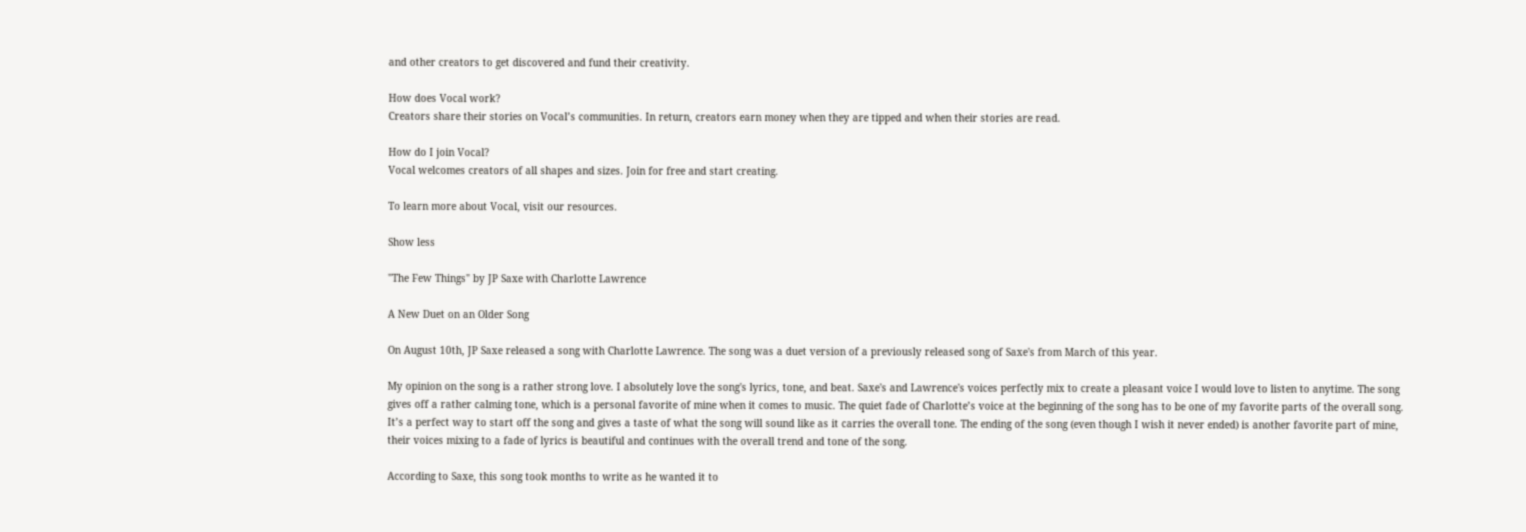and other creators to get discovered and fund their creativity.

How does Vocal work?
Creators share their stories on Vocal’s communities. In return, creators earn money when they are tipped and when their stories are read.

How do I join Vocal?
Vocal welcomes creators of all shapes and sizes. Join for free and start creating.

To learn more about Vocal, visit our resources.

Show less

"The Few Things" by JP Saxe with Charlotte Lawrence

A New Duet on an Older Song

On August 10th, JP Saxe released a song with Charlotte Lawrence. The song was a duet version of a previously released song of Saxe's from March of this year.

My opinion on the song is a rather strong love. I absolutely love the song's lyrics, tone, and beat. Saxe's and Lawrence's voices perfectly mix to create a pleasant voice I would love to listen to anytime. The song gives off a rather calming tone, which is a personal favorite of mine when it comes to music. The quiet fade of Charlotte’s voice at the beginning of the song has to be one of my favorite parts of the overall song. It’s a perfect way to start off the song and gives a taste of what the song will sound like as it carries the overall tone. The ending of the song (even though I wish it never ended) is another favorite part of mine, their voices mixing to a fade of lyrics is beautiful and continues with the overall trend and tone of the song.

According to Saxe, this song took months to write as he wanted it to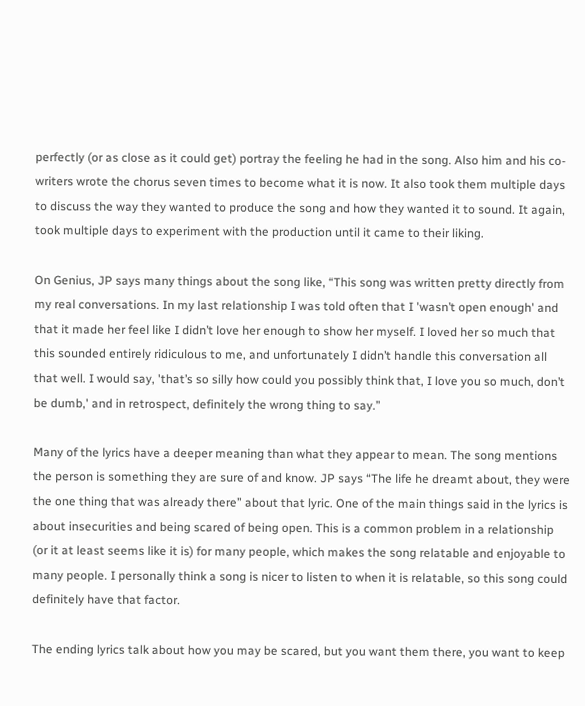perfectly (or as close as it could get) portray the feeling he had in the song. Also him and his co-writers wrote the chorus seven times to become what it is now. It also took them multiple days to discuss the way they wanted to produce the song and how they wanted it to sound. It again, took multiple days to experiment with the production until it came to their liking.

On Genius, JP says many things about the song like, “This song was written pretty directly from my real conversations. In my last relationship I was told often that I 'wasn’t open enough' and that it made her feel like I didn’t love her enough to show her myself. I loved her so much that this sounded entirely ridiculous to me, and unfortunately I didn’t handle this conversation all that well. I would say, 'that’s so silly how could you possibly think that, I love you so much, don’t be dumb,' and in retrospect, definitely the wrong thing to say.”

Many of the lyrics have a deeper meaning than what they appear to mean. The song mentions the person is something they are sure of and know. JP says “The life he dreamt about, they were the one thing that was already there” about that lyric. One of the main things said in the lyrics is about insecurities and being scared of being open. This is a common problem in a relationship (or it at least seems like it is) for many people, which makes the song relatable and enjoyable to many people. I personally think a song is nicer to listen to when it is relatable, so this song could definitely have that factor.

The ending lyrics talk about how you may be scared, but you want them there, you want to keep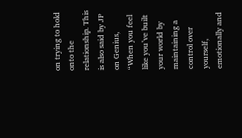on trying to hold onto the relationship. This is also said by JP on Genius, “When you feel like you’ve built your world by maintaining a control over yourself, emotionally and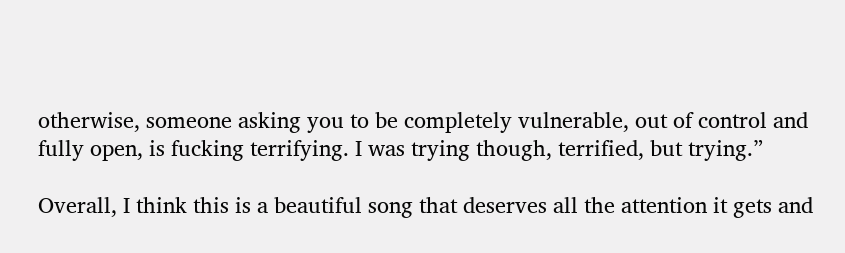otherwise, someone asking you to be completely vulnerable, out of control and fully open, is fucking terrifying. I was trying though, terrified, but trying.”

Overall, I think this is a beautiful song that deserves all the attention it gets and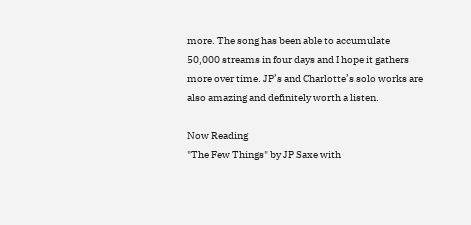more. The song has been able to accumulate 50,000 streams in four days and I hope it gathers more over time. JP’s and Charlotte’s solo works are also amazing and definitely worth a listen.

Now Reading
"The Few Things" by JP Saxe with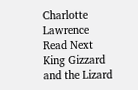Charlotte Lawrence
Read Next
King Gizzard and the Lizard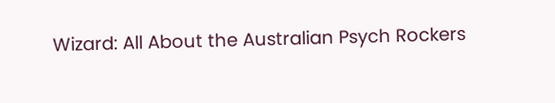Wizard: All About the Australian Psych Rockers